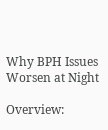Why BPH Issues Worsen at Night

Overview: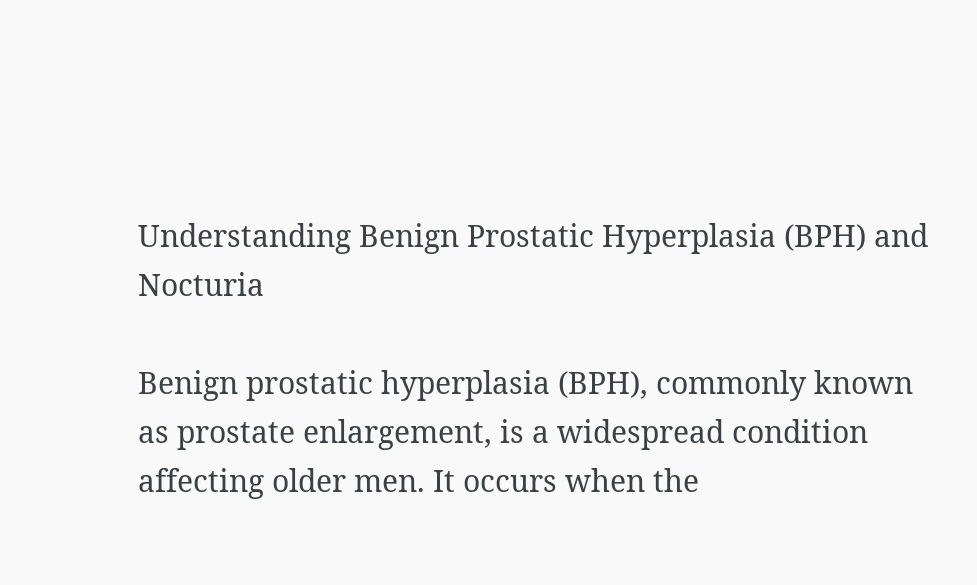Understanding Benign Prostatic Hyperplasia (BPH) and Nocturia

Benign prostatic hyperplasia (BPH), commonly known as prostate enlargement, is a widespread condition affecting older men. It occurs when the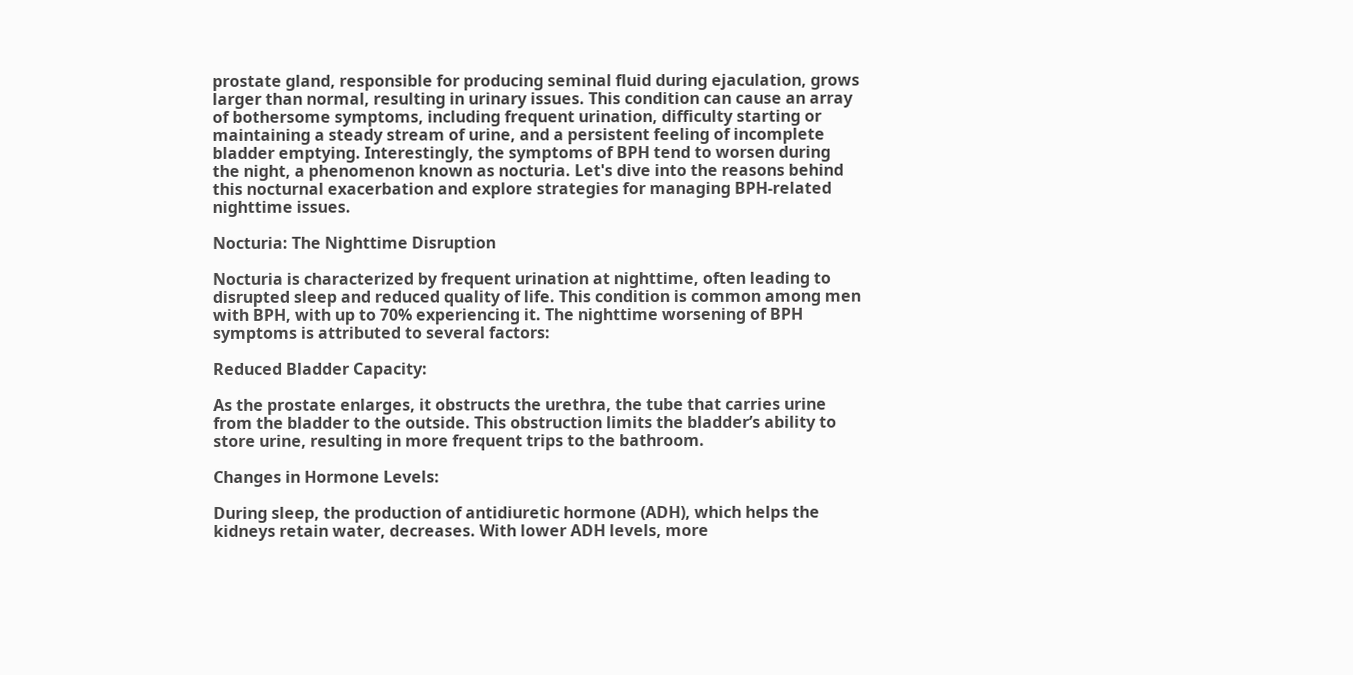prostate gland, responsible for producing seminal fluid during ejaculation, grows larger than normal, resulting in urinary issues. This condition can cause an array of bothersome symptoms, including frequent urination, difficulty starting or maintaining a steady stream of urine, and a persistent feeling of incomplete bladder emptying. Interestingly, the symptoms of BPH tend to worsen during the night, a phenomenon known as nocturia. Let's dive into the reasons behind this nocturnal exacerbation and explore strategies for managing BPH-related nighttime issues.

Nocturia: The Nighttime Disruption

Nocturia is characterized by frequent urination at nighttime, often leading to disrupted sleep and reduced quality of life. This condition is common among men with BPH, with up to 70% experiencing it. The nighttime worsening of BPH symptoms is attributed to several factors:

Reduced Bladder Capacity:

As the prostate enlarges, it obstructs the urethra, the tube that carries urine from the bladder to the outside. This obstruction limits the bladder’s ability to store urine, resulting in more frequent trips to the bathroom.

Changes in Hormone Levels:

During sleep, the production of antidiuretic hormone (ADH), which helps the kidneys retain water, decreases. With lower ADH levels, more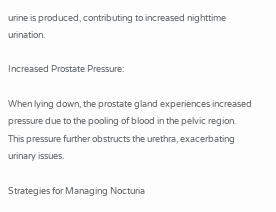urine is produced, contributing to increased nighttime urination.

Increased Prostate Pressure:

When lying down, the prostate gland experiences increased pressure due to the pooling of blood in the pelvic region. This pressure further obstructs the urethra, exacerbating urinary issues.

Strategies for Managing Nocturia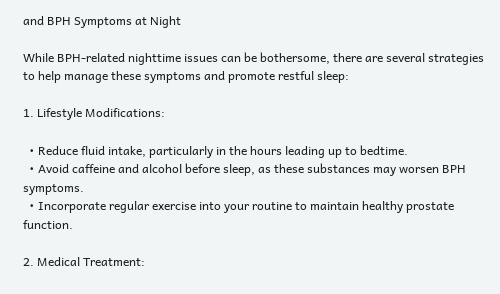and BPH Symptoms at Night

While BPH-related nighttime issues can be bothersome, there are several strategies to help manage these symptoms and promote restful sleep:

1. Lifestyle Modifications:

  • Reduce fluid intake, particularly in the hours leading up to bedtime.
  • Avoid caffeine and alcohol before sleep, as these substances may worsen BPH symptoms.
  • Incorporate regular exercise into your routine to maintain healthy prostate function.

2. Medical Treatment: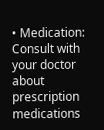• Medication: Consult with your doctor about prescription medications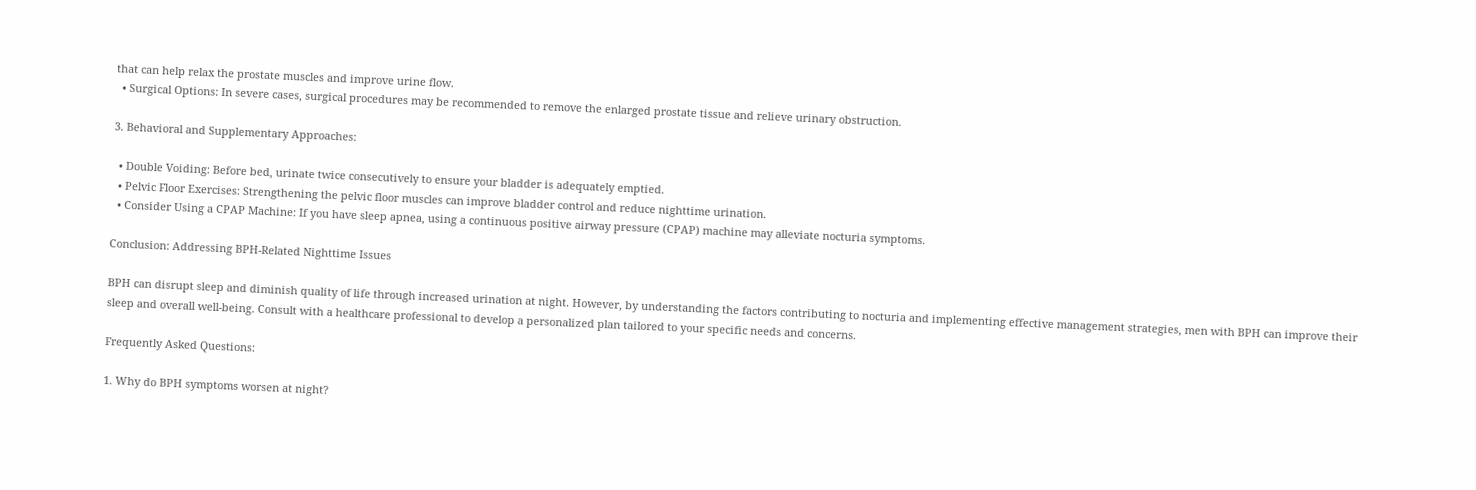that can help relax the prostate muscles and improve urine flow.
  • Surgical Options: In severe cases, surgical procedures may be recommended to remove the enlarged prostate tissue and relieve urinary obstruction.

3. Behavioral and Supplementary Approaches:

  • Double Voiding: Before bed, urinate twice consecutively to ensure your bladder is adequately emptied.
  • Pelvic Floor Exercises: Strengthening the pelvic floor muscles can improve bladder control and reduce nighttime urination.
  • Consider Using a CPAP Machine: If you have sleep apnea, using a continuous positive airway pressure (CPAP) machine may alleviate nocturia symptoms.

Conclusion: Addressing BPH-Related Nighttime Issues

BPH can disrupt sleep and diminish quality of life through increased urination at night. However, by understanding the factors contributing to nocturia and implementing effective management strategies, men with BPH can improve their sleep and overall well-being. Consult with a healthcare professional to develop a personalized plan tailored to your specific needs and concerns.

Frequently Asked Questions:

1. Why do BPH symptoms worsen at night?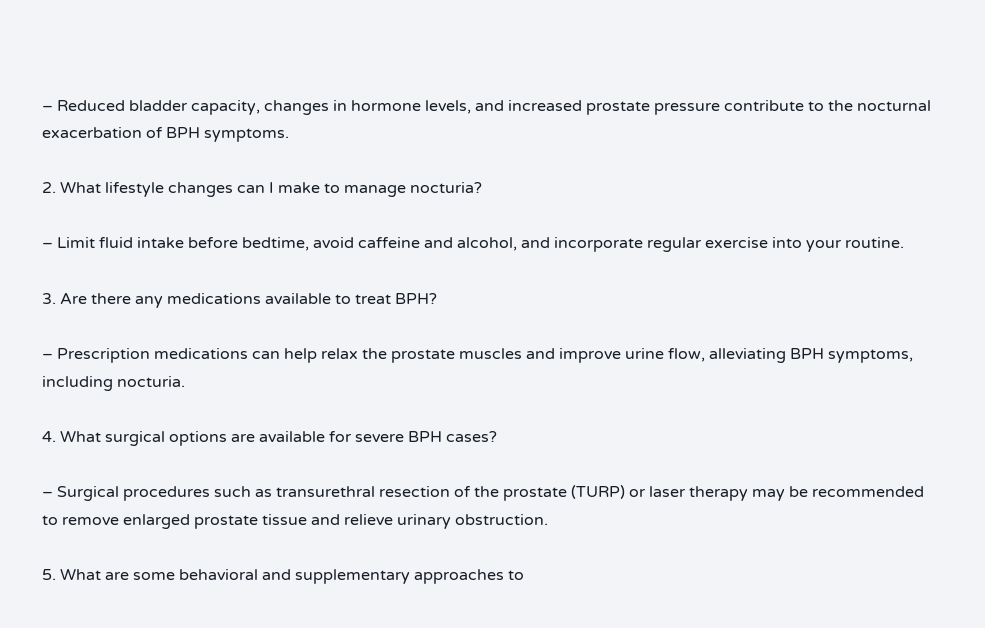– Reduced bladder capacity, changes in hormone levels, and increased prostate pressure contribute to the nocturnal exacerbation of BPH symptoms.

2. What lifestyle changes can I make to manage nocturia?

– Limit fluid intake before bedtime, avoid caffeine and alcohol, and incorporate regular exercise into your routine.

3. Are there any medications available to treat BPH?

– Prescription medications can help relax the prostate muscles and improve urine flow, alleviating BPH symptoms, including nocturia.

4. What surgical options are available for severe BPH cases?

– Surgical procedures such as transurethral resection of the prostate (TURP) or laser therapy may be recommended to remove enlarged prostate tissue and relieve urinary obstruction.

5. What are some behavioral and supplementary approaches to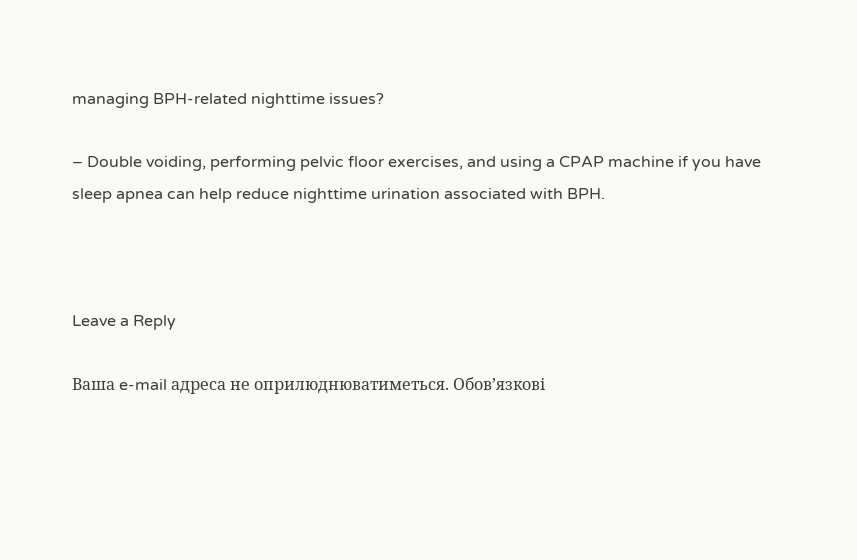managing BPH-related nighttime issues?

– Double voiding, performing pelvic floor exercises, and using a CPAP machine if you have sleep apnea can help reduce nighttime urination associated with BPH.



Leave a Reply

Ваша e-mail адреса не оприлюднюватиметься. Обов’язкові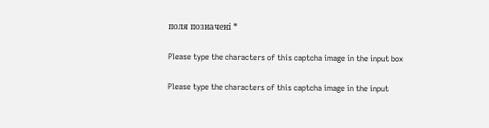поля позначені *

Please type the characters of this captcha image in the input box

Please type the characters of this captcha image in the input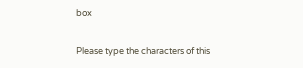box

Please type the characters of this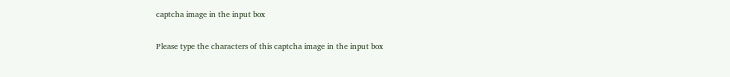captcha image in the input box

Please type the characters of this captcha image in the input box